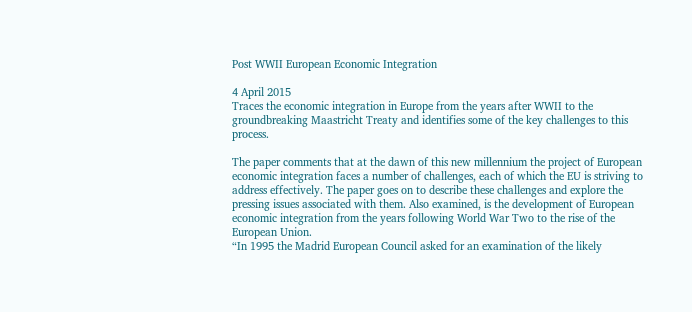Post WWII European Economic Integration

4 April 2015
Traces the economic integration in Europe from the years after WWII to the groundbreaking Maastricht Treaty and identifies some of the key challenges to this process.

The paper comments that at the dawn of this new millennium the project of European economic integration faces a number of challenges, each of which the EU is striving to address effectively. The paper goes on to describe these challenges and explore the pressing issues associated with them. Also examined, is the development of European economic integration from the years following World War Two to the rise of the European Union.
“In 1995 the Madrid European Council asked for an examination of the likely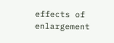effects of enlargement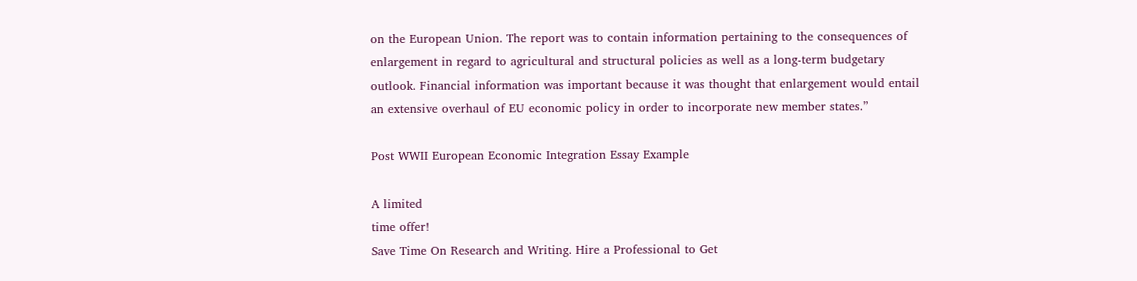on the European Union. The report was to contain information pertaining to the consequences of enlargement in regard to agricultural and structural policies as well as a long-term budgetary outlook. Financial information was important because it was thought that enlargement would entail an extensive overhaul of EU economic policy in order to incorporate new member states.”

Post WWII European Economic Integration Essay Example

A limited
time offer!
Save Time On Research and Writing. Hire a Professional to Get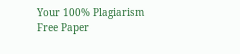Your 100% Plagiarism Free Paper